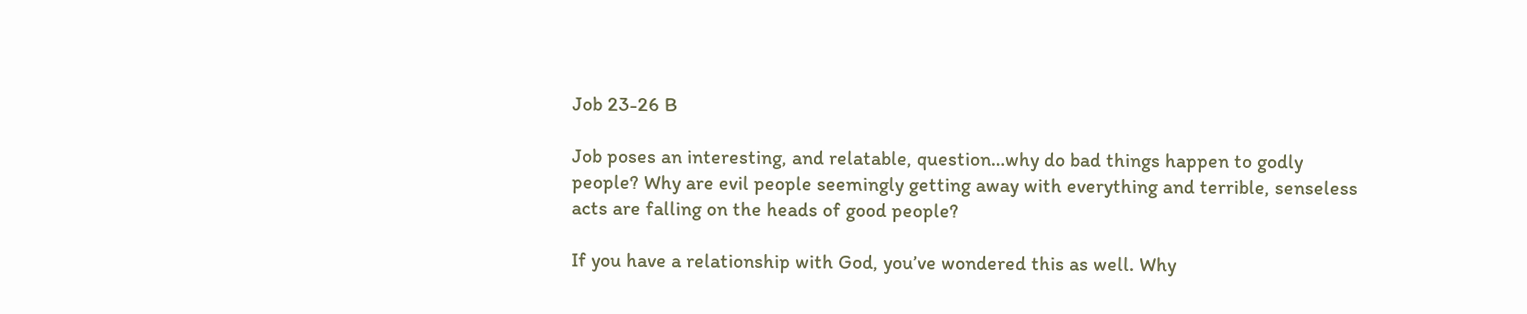Job 23-26 B

Job poses an interesting, and relatable, question…why do bad things happen to godly people? Why are evil people seemingly getting away with everything and terrible, senseless acts are falling on the heads of good people?

If you have a relationship with God, you’ve wondered this as well. Why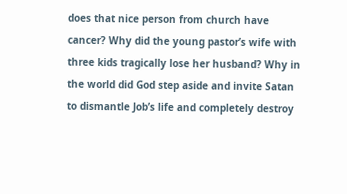does that nice person from church have cancer? Why did the young pastor’s wife with three kids tragically lose her husband? Why in the world did God step aside and invite Satan to dismantle Job’s life and completely destroy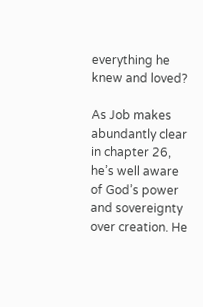everything he knew and loved?

As Job makes abundantly clear in chapter 26, he’s well aware of God’s power and sovereignty over creation. He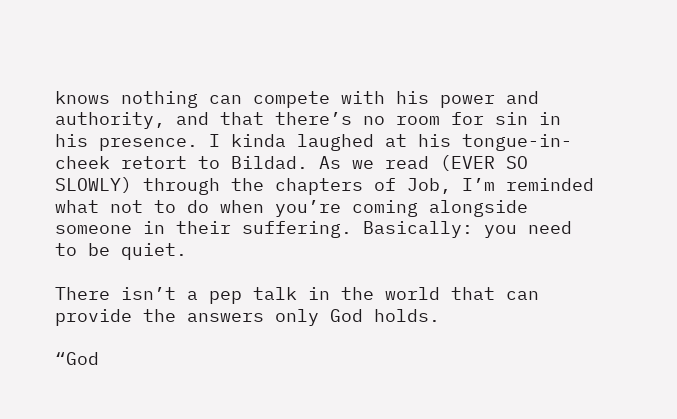knows nothing can compete with his power and authority, and that there’s no room for sin in his presence. I kinda laughed at his tongue-in-cheek retort to Bildad. As we read (EVER SO SLOWLY) through the chapters of Job, I’m reminded what not to do when you’re coming alongside someone in their suffering. Basically: you need to be quiet.

There isn’t a pep talk in the world that can provide the answers only God holds.

“God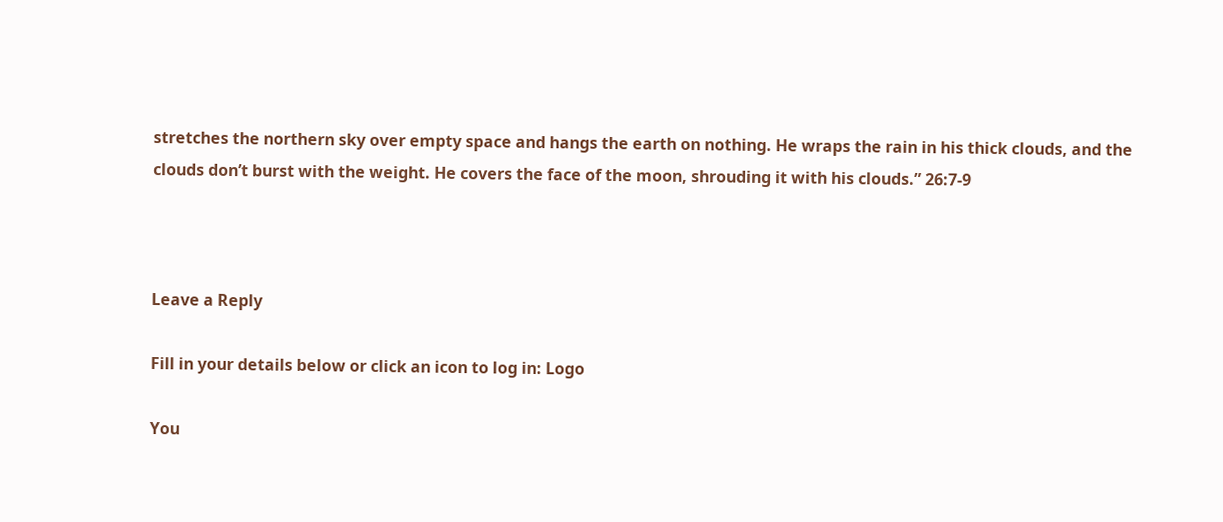stretches the northern sky over empty space and hangs the earth on nothing. He wraps the rain in his thick clouds, and the clouds don’t burst with the weight. He covers the face of the moon, shrouding it with his clouds.” 26:7-9



Leave a Reply

Fill in your details below or click an icon to log in: Logo

You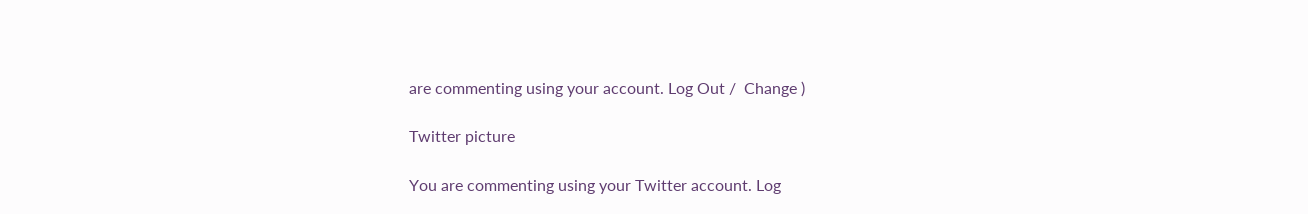are commenting using your account. Log Out /  Change )

Twitter picture

You are commenting using your Twitter account. Log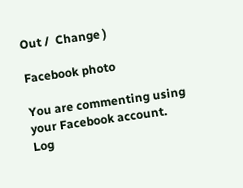Out /  Change )

Facebook photo

You are commenting using your Facebook account. Log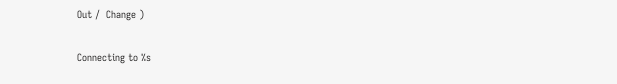Out /  Change )

Connecting to %s